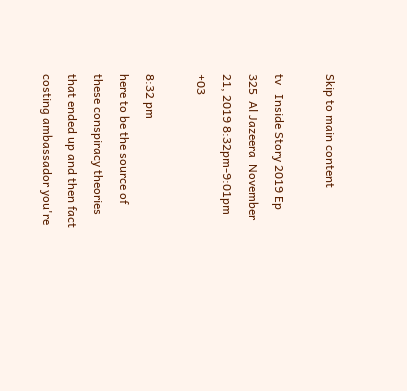Skip to main content

tv   Inside Story 2019 Ep 325  Al Jazeera  November 21, 2019 8:32pm-9:01pm +03

8:32 pm
here to be the source of these conspiracy theories that ended up and then fact costing ambassador you're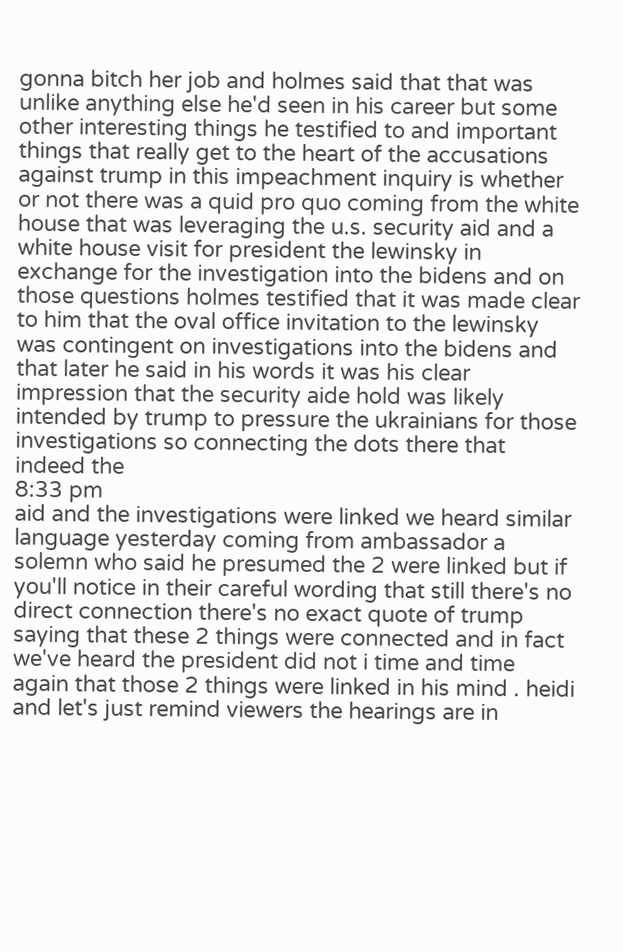gonna bitch her job and holmes said that that was unlike anything else he'd seen in his career but some other interesting things he testified to and important things that really get to the heart of the accusations against trump in this impeachment inquiry is whether or not there was a quid pro quo coming from the white house that was leveraging the u.s. security aid and a white house visit for president the lewinsky in exchange for the investigation into the bidens and on those questions holmes testified that it was made clear to him that the oval office invitation to the lewinsky was contingent on investigations into the bidens and that later he said in his words it was his clear impression that the security aide hold was likely intended by trump to pressure the ukrainians for those investigations so connecting the dots there that indeed the
8:33 pm
aid and the investigations were linked we heard similar language yesterday coming from ambassador a solemn who said he presumed the 2 were linked but if you'll notice in their careful wording that still there's no direct connection there's no exact quote of trump saying that these 2 things were connected and in fact we've heard the president did not i time and time again that those 2 things were linked in his mind . heidi and let's just remind viewers the hearings are in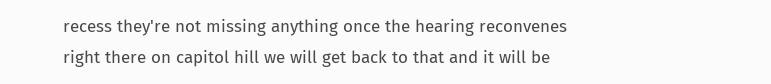recess they're not missing anything once the hearing reconvenes right there on capitol hill we will get back to that and it will be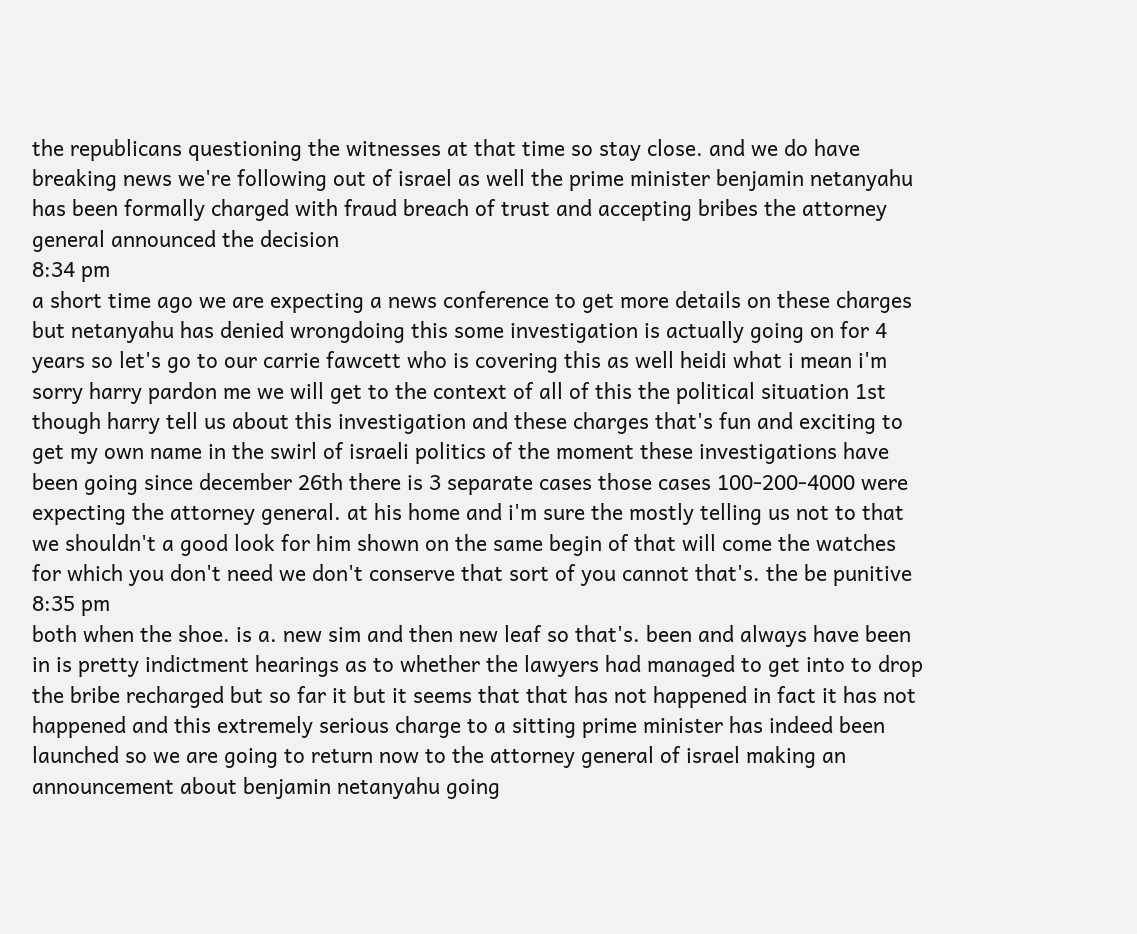the republicans questioning the witnesses at that time so stay close. and we do have breaking news we're following out of israel as well the prime minister benjamin netanyahu has been formally charged with fraud breach of trust and accepting bribes the attorney general announced the decision
8:34 pm
a short time ago we are expecting a news conference to get more details on these charges but netanyahu has denied wrongdoing this some investigation is actually going on for 4 years so let's go to our carrie fawcett who is covering this as well heidi what i mean i'm sorry harry pardon me we will get to the context of all of this the political situation 1st though harry tell us about this investigation and these charges that's fun and exciting to get my own name in the swirl of israeli politics of the moment these investigations have been going since december 26th there is 3 separate cases those cases 100-200-4000 were expecting the attorney general. at his home and i'm sure the mostly telling us not to that we shouldn't a good look for him shown on the same begin of that will come the watches for which you don't need we don't conserve that sort of you cannot that's. the be punitive
8:35 pm
both when the shoe. is a. new sim and then new leaf so that's. been and always have been in is pretty indictment hearings as to whether the lawyers had managed to get into to drop the bribe recharged but so far it but it seems that that has not happened in fact it has not happened and this extremely serious charge to a sitting prime minister has indeed been launched so we are going to return now to the attorney general of israel making an announcement about benjamin netanyahu going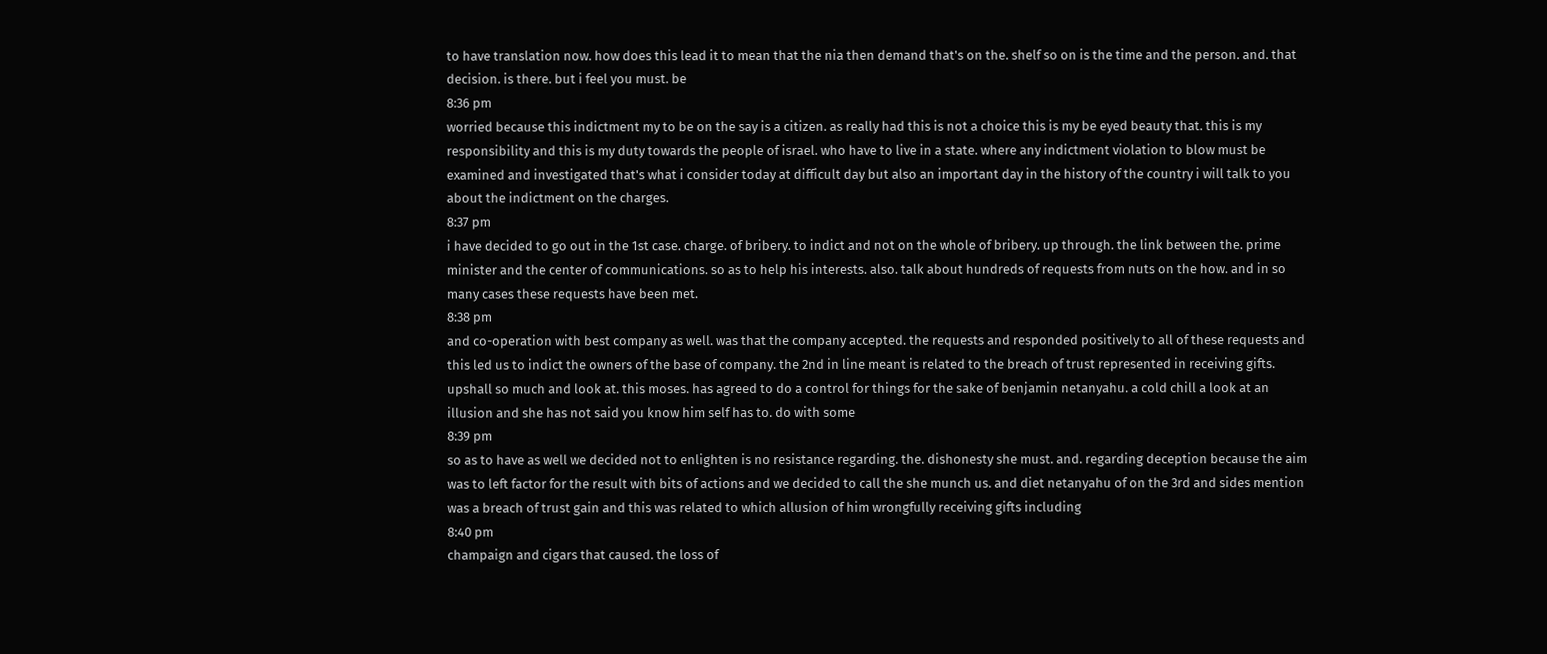to have translation now. how does this lead it to mean that the nia then demand that's on the. shelf so on is the time and the person. and. that decision. is there. but i feel you must. be
8:36 pm
worried because this indictment my to be on the say is a citizen. as really had this is not a choice this is my be eyed beauty that. this is my responsibility and this is my duty towards the people of israel. who have to live in a state. where any indictment violation to blow must be examined and investigated that's what i consider today at difficult day but also an important day in the history of the country i will talk to you about the indictment on the charges.
8:37 pm
i have decided to go out in the 1st case. charge. of bribery. to indict and not on the whole of bribery. up through. the link between the. prime minister and the center of communications. so as to help his interests. also. talk about hundreds of requests from nuts on the how. and in so many cases these requests have been met.
8:38 pm
and co-operation with best company as well. was that the company accepted. the requests and responded positively to all of these requests and this led us to indict the owners of the base of company. the 2nd in line meant is related to the breach of trust represented in receiving gifts. upshall so much and look at. this moses. has agreed to do a control for things for the sake of benjamin netanyahu. a cold chill a look at an illusion and she has not said you know him self has to. do with some
8:39 pm
so as to have as well we decided not to enlighten is no resistance regarding. the. dishonesty she must. and. regarding deception because the aim was to left factor for the result with bits of actions and we decided to call the she munch us. and diet netanyahu of on the 3rd and sides mention was a breach of trust gain and this was related to which allusion of him wrongfully receiving gifts including
8:40 pm
champaign and cigars that caused. the loss of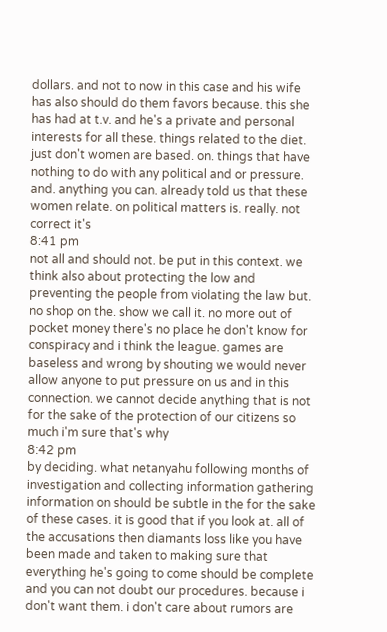dollars. and not to now in this case and his wife has also should do them favors because. this she has had at t.v. and he's a private and personal interests for all these. things related to the diet. just don't women are based. on. things that have nothing to do with any political and or pressure. and. anything you can. already told us that these women relate. on political matters is. really. not correct it's
8:41 pm
not all and should not. be put in this context. we think also about protecting the low and preventing the people from violating the law but. no shop on the. show we call it. no more out of pocket money there's no place he don't know for conspiracy and i think the league. games are baseless and wrong by shouting we would never allow anyone to put pressure on us and in this connection. we cannot decide anything that is not for the sake of the protection of our citizens so much i'm sure that's why
8:42 pm
by deciding. what netanyahu following months of investigation and collecting information gathering information on should be subtle in the for the sake of these cases. it is good that if you look at. all of the accusations then diamants loss like you have been made and taken to making sure that everything he's going to come should be complete and you can not doubt our procedures. because i don't want them. i don't care about rumors are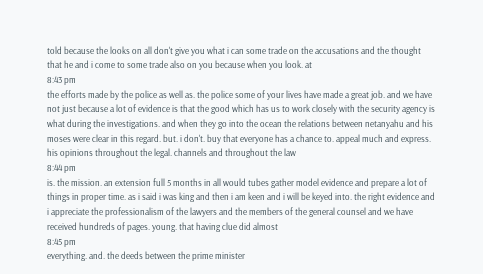told because the looks on all don't give you what i can some trade on the accusations and the thought that he and i come to some trade also on you because when you look. at
8:43 pm
the efforts made by the police as well as. the police some of your lives have made a great job. and we have not just because a lot of evidence is that the good which has us to work closely with the security agency is what during the investigations. and when they go into the ocean the relations between netanyahu and his moses were clear in this regard. but. i don't. buy that everyone has a chance to. appeal much and express. his opinions throughout the legal. channels and throughout the law
8:44 pm
is. the mission. an extension full 5 months in all would tubes gather model evidence and prepare a lot of things in proper time. as i said i was king and then i am keen and i will be keyed into. the right evidence and i appreciate the professionalism of the lawyers and the members of the general counsel and we have received hundreds of pages. young. that having clue did almost
8:45 pm
everything. and. the deeds between the prime minister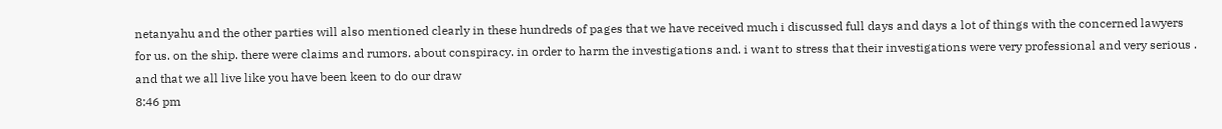netanyahu and the other parties will also mentioned clearly in these hundreds of pages that we have received much i discussed full days and days a lot of things with the concerned lawyers for us. on the ship. there were claims and rumors. about conspiracy. in order to harm the investigations and. i want to stress that their investigations were very professional and very serious . and that we all live like you have been keen to do our draw
8:46 pm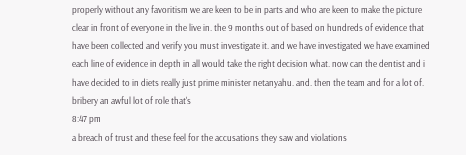properly without any favoritism we are keen to be in parts and who are keen to make the picture clear in front of everyone in the live in. the 9 months out of based on hundreds of evidence that have been collected and verify you must investigate it. and we have investigated we have examined each line of evidence in depth in all would take the right decision what. now can the dentist and i have decided to in diets really just prime minister netanyahu. and. then the team and for a lot of. bribery an awful lot of role that's
8:47 pm
a breach of trust and these feel for the accusations they saw and violations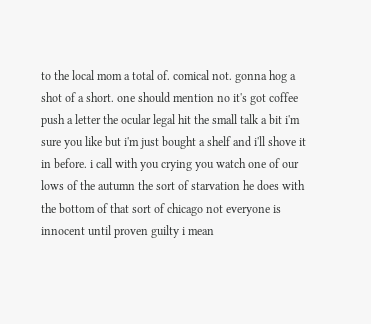to the local mom a total of. comical not. gonna hog a shot of a short. one should mention no it's got coffee push a letter the ocular legal hit the small talk a bit i'm sure you like but i'm just bought a shelf and i'll shove it in before. i call with you crying you watch one of our lows of the autumn the sort of starvation he does with the bottom of that sort of chicago not everyone is innocent until proven guilty i mean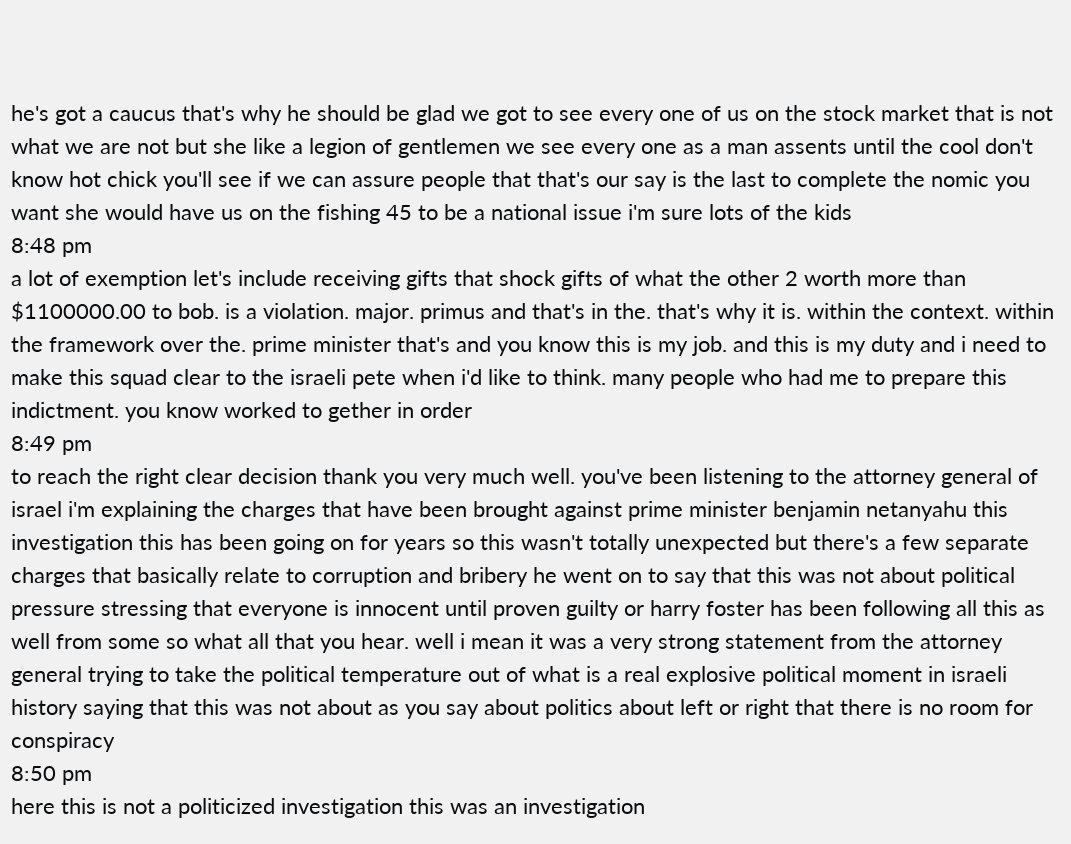he's got a caucus that's why he should be glad we got to see every one of us on the stock market that is not what we are not but she like a legion of gentlemen we see every one as a man assents until the cool don't know hot chick you'll see if we can assure people that that's our say is the last to complete the nomic you want she would have us on the fishing 45 to be a national issue i'm sure lots of the kids
8:48 pm
a lot of exemption let's include receiving gifts that shock gifts of what the other 2 worth more than $1100000.00 to bob. is a violation. major. primus and that's in the. that's why it is. within the context. within the framework over the. prime minister that's and you know this is my job. and this is my duty and i need to make this squad clear to the israeli pete when i'd like to think. many people who had me to prepare this indictment. you know worked to gether in order
8:49 pm
to reach the right clear decision thank you very much well. you've been listening to the attorney general of israel i'm explaining the charges that have been brought against prime minister benjamin netanyahu this investigation this has been going on for years so this wasn't totally unexpected but there's a few separate charges that basically relate to corruption and bribery he went on to say that this was not about political pressure stressing that everyone is innocent until proven guilty or harry foster has been following all this as well from some so what all that you hear. well i mean it was a very strong statement from the attorney general trying to take the political temperature out of what is a real explosive political moment in israeli history saying that this was not about as you say about politics about left or right that there is no room for conspiracy
8:50 pm
here this is not a politicized investigation this was an investigation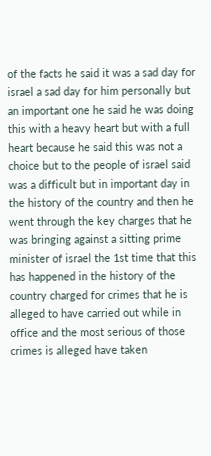of the facts he said it was a sad day for israel a sad day for him personally but an important one he said he was doing this with a heavy heart but with a full heart because he said this was not a choice but to the people of israel said was a difficult but in important day in the history of the country and then he went through the key charges that he was bringing against a sitting prime minister of israel the 1st time that this has happened in the history of the country charged for crimes that he is alleged to have carried out while in office and the most serious of those crimes is alleged have taken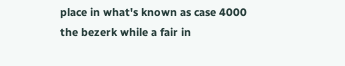place in what's known as case 4000 the bezerk while a fair in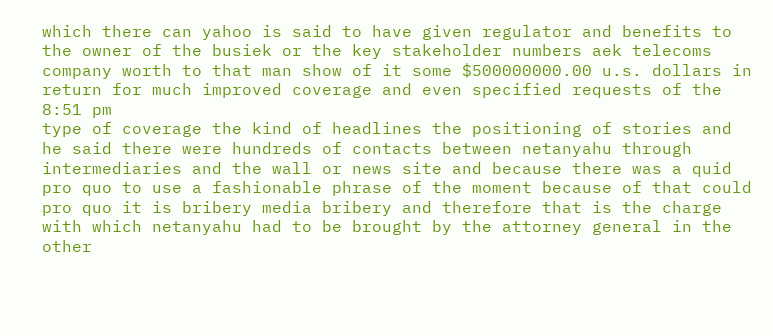which there can yahoo is said to have given regulator and benefits to the owner of the busiek or the key stakeholder numbers aek telecoms company worth to that man show of it some $500000000.00 u.s. dollars in return for much improved coverage and even specified requests of the
8:51 pm
type of coverage the kind of headlines the positioning of stories and he said there were hundreds of contacts between netanyahu through intermediaries and the wall or news site and because there was a quid pro quo to use a fashionable phrase of the moment because of that could pro quo it is bribery media bribery and therefore that is the charge with which netanyahu had to be brought by the attorney general in the other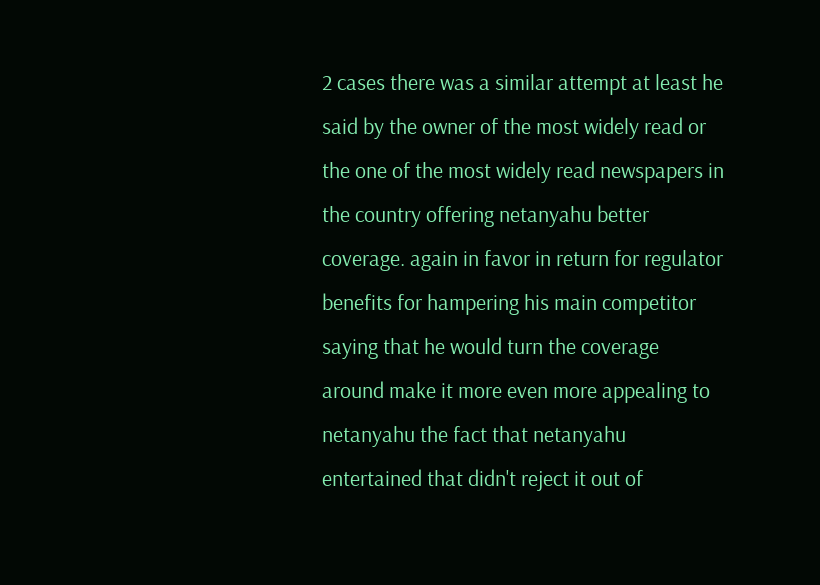2 cases there was a similar attempt at least he said by the owner of the most widely read or the one of the most widely read newspapers in the country offering netanyahu better coverage. again in favor in return for regulator benefits for hampering his main competitor saying that he would turn the coverage around make it more even more appealing to netanyahu the fact that netanyahu entertained that didn't reject it out of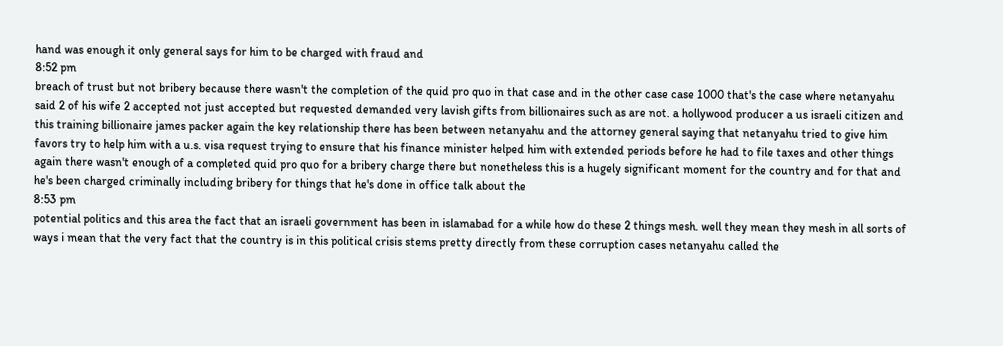hand was enough it only general says for him to be charged with fraud and
8:52 pm
breach of trust but not bribery because there wasn't the completion of the quid pro quo in that case and in the other case case 1000 that's the case where netanyahu said 2 of his wife 2 accepted not just accepted but requested demanded very lavish gifts from billionaires such as are not. a hollywood producer a us israeli citizen and this training billionaire james packer again the key relationship there has been between netanyahu and the attorney general saying that netanyahu tried to give him favors try to help him with a u.s. visa request trying to ensure that his finance minister helped him with extended periods before he had to file taxes and other things again there wasn't enough of a completed quid pro quo for a bribery charge there but nonetheless this is a hugely significant moment for the country and for that and he's been charged criminally including bribery for things that he's done in office talk about the
8:53 pm
potential politics and this area the fact that an israeli government has been in islamabad for a while how do these 2 things mesh. well they mean they mesh in all sorts of ways i mean that the very fact that the country is in this political crisis stems pretty directly from these corruption cases netanyahu called the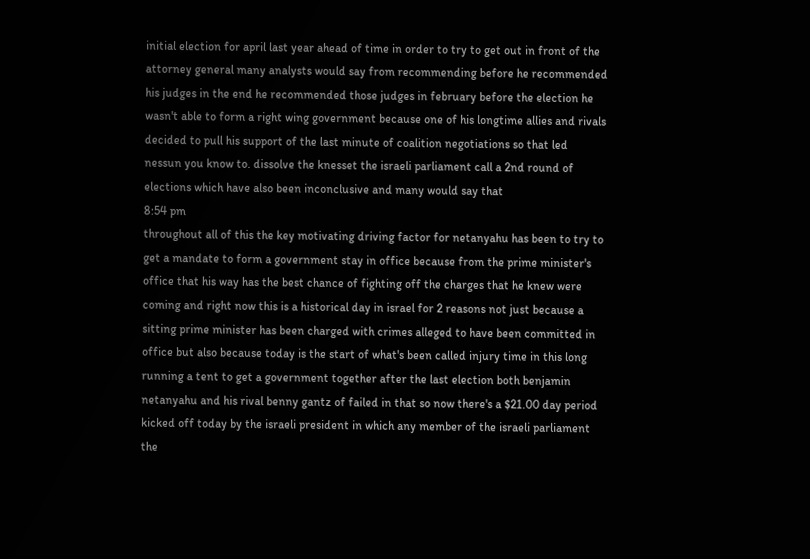initial election for april last year ahead of time in order to try to get out in front of the attorney general many analysts would say from recommending before he recommended his judges in the end he recommended those judges in february before the election he wasn't able to form a right wing government because one of his longtime allies and rivals decided to pull his support of the last minute of coalition negotiations so that led nessun you know to. dissolve the knesset the israeli parliament call a 2nd round of elections which have also been inconclusive and many would say that
8:54 pm
throughout all of this the key motivating driving factor for netanyahu has been to try to get a mandate to form a government stay in office because from the prime minister's office that his way has the best chance of fighting off the charges that he knew were coming and right now this is a historical day in israel for 2 reasons not just because a sitting prime minister has been charged with crimes alleged to have been committed in office but also because today is the start of what's been called injury time in this long running a tent to get a government together after the last election both benjamin netanyahu and his rival benny gantz of failed in that so now there's a $21.00 day period kicked off today by the israeli president in which any member of the israeli parliament the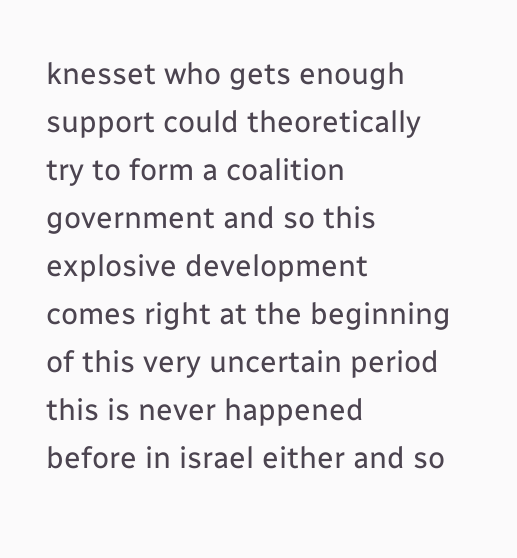knesset who gets enough support could theoretically try to form a coalition government and so this explosive development comes right at the beginning of this very uncertain period this is never happened before in israel either and so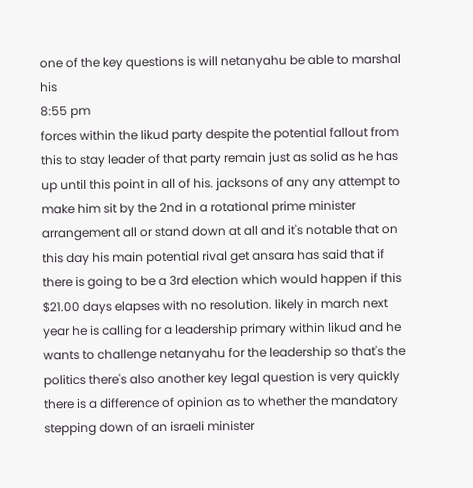one of the key questions is will netanyahu be able to marshal his
8:55 pm
forces within the likud party despite the potential fallout from this to stay leader of that party remain just as solid as he has up until this point in all of his. jacksons of any any attempt to make him sit by the 2nd in a rotational prime minister arrangement all or stand down at all and it's notable that on this day his main potential rival get ansara has said that if there is going to be a 3rd election which would happen if this $21.00 days elapses with no resolution. likely in march next year he is calling for a leadership primary within likud and he wants to challenge netanyahu for the leadership so that's the politics there's also another key legal question is very quickly there is a difference of opinion as to whether the mandatory stepping down of an israeli minister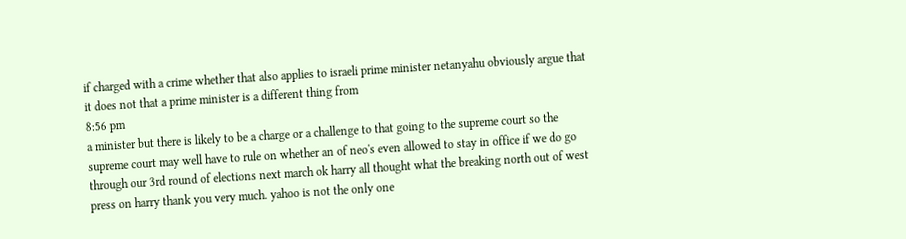if charged with a crime whether that also applies to israeli prime minister netanyahu obviously argue that it does not that a prime minister is a different thing from
8:56 pm
a minister but there is likely to be a charge or a challenge to that going to the supreme court so the supreme court may well have to rule on whether an of neo's even allowed to stay in office if we do go through our 3rd round of elections next march ok harry all thought what the breaking north out of west press on harry thank you very much. yahoo is not the only one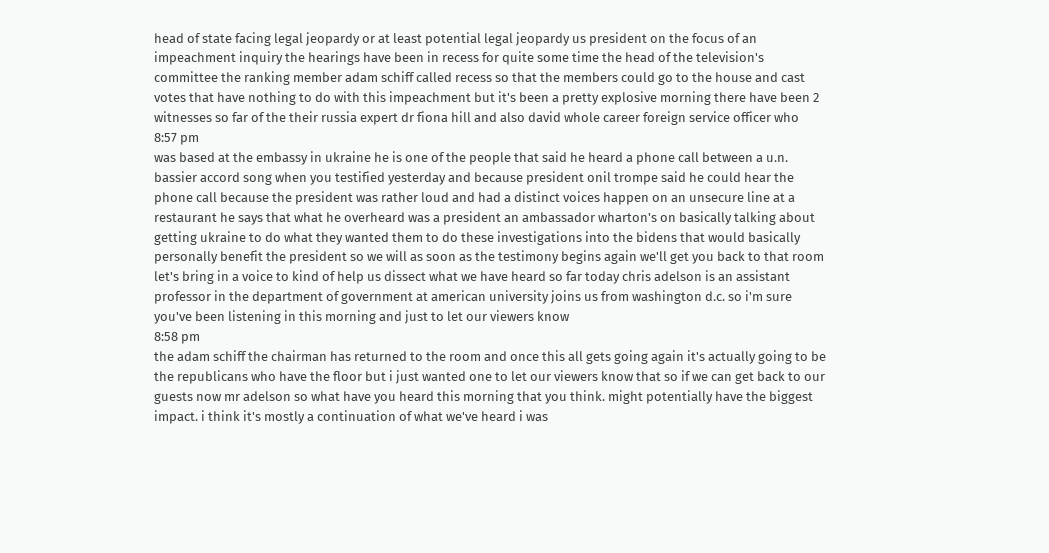head of state facing legal jeopardy or at least potential legal jeopardy us president on the focus of an impeachment inquiry the hearings have been in recess for quite some time the head of the television's committee the ranking member adam schiff called recess so that the members could go to the house and cast votes that have nothing to do with this impeachment but it's been a pretty explosive morning there have been 2 witnesses so far of the their russia expert dr fiona hill and also david whole career foreign service officer who
8:57 pm
was based at the embassy in ukraine he is one of the people that said he heard a phone call between a u.n. bassier accord song when you testified yesterday and because president onil trompe said he could hear the phone call because the president was rather loud and had a distinct voices happen on an unsecure line at a restaurant he says that what he overheard was a president an ambassador wharton's on basically talking about getting ukraine to do what they wanted them to do these investigations into the bidens that would basically personally benefit the president so we will as soon as the testimony begins again we'll get you back to that room let's bring in a voice to kind of help us dissect what we have heard so far today chris adelson is an assistant professor in the department of government at american university joins us from washington d.c. so i'm sure you've been listening in this morning and just to let our viewers know
8:58 pm
the adam schiff the chairman has returned to the room and once this all gets going again it's actually going to be the republicans who have the floor but i just wanted one to let our viewers know that so if we can get back to our guests now mr adelson so what have you heard this morning that you think. might potentially have the biggest impact. i think it's mostly a continuation of what we've heard i was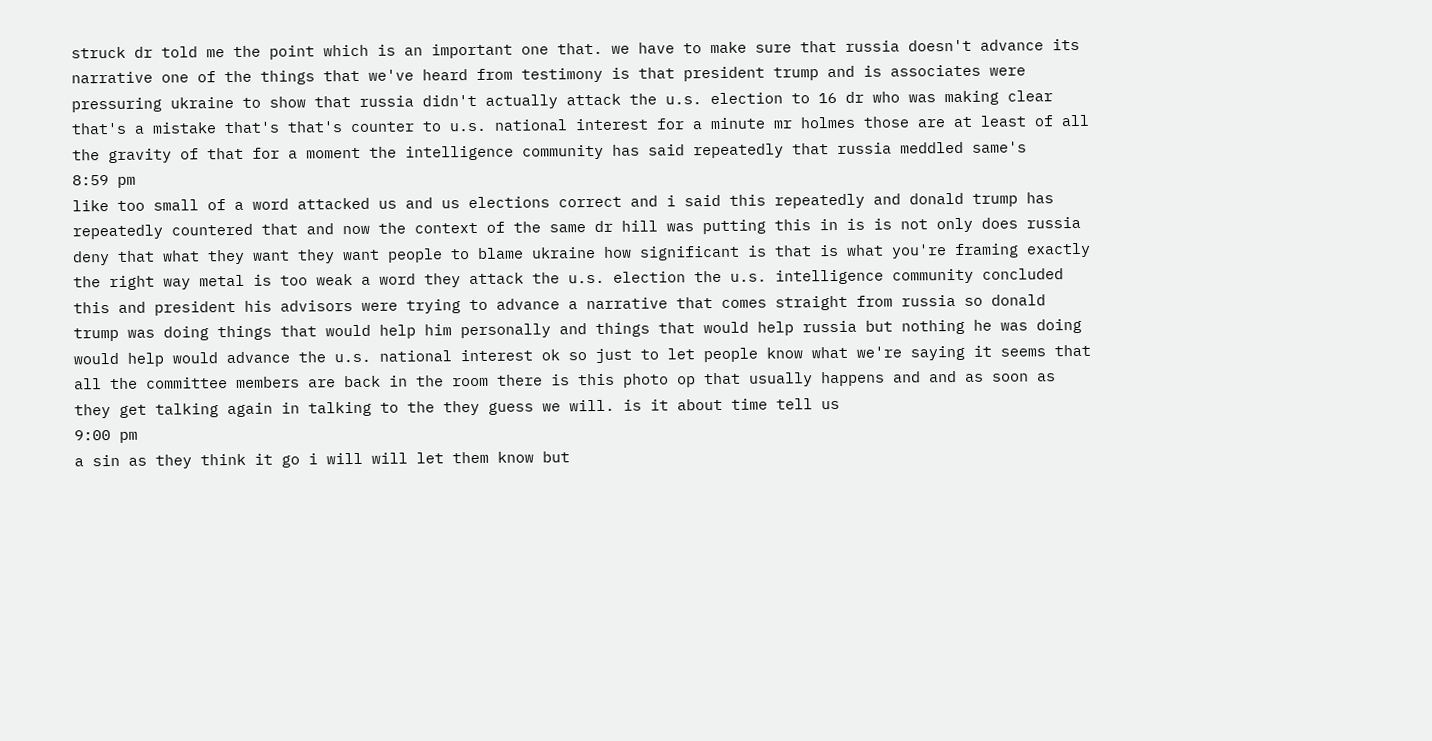struck dr told me the point which is an important one that. we have to make sure that russia doesn't advance its narrative one of the things that we've heard from testimony is that president trump and is associates were pressuring ukraine to show that russia didn't actually attack the u.s. election to 16 dr who was making clear that's a mistake that's that's counter to u.s. national interest for a minute mr holmes those are at least of all the gravity of that for a moment the intelligence community has said repeatedly that russia meddled same's
8:59 pm
like too small of a word attacked us and us elections correct and i said this repeatedly and donald trump has repeatedly countered that and now the context of the same dr hill was putting this in is is not only does russia deny that what they want they want people to blame ukraine how significant is that is what you're framing exactly the right way metal is too weak a word they attack the u.s. election the u.s. intelligence community concluded this and president his advisors were trying to advance a narrative that comes straight from russia so donald trump was doing things that would help him personally and things that would help russia but nothing he was doing would help would advance the u.s. national interest ok so just to let people know what we're saying it seems that all the committee members are back in the room there is this photo op that usually happens and and as soon as they get talking again in talking to the they guess we will. is it about time tell us
9:00 pm
a sin as they think it go i will will let them know but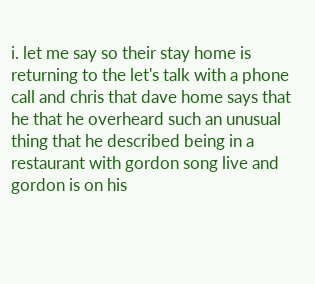i. let me say so their stay home is returning to the let's talk with a phone call and chris that dave home says that he that he overheard such an unusual thing that he described being in a restaurant with gordon song live and gordon is on his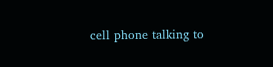cell phone talking to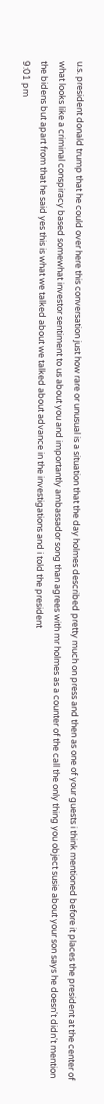u.s. president donald trump that he could over here this conversation just how rare or unusual is a situation that the day holmes described pretty much on press and then as one of your guests i think mentioned before it places the president at the center of what looks like a criminal conspiracy based somewhat investor sentiment to us about you and importantly ambassador song than agrees with mr holmes as a counter of the call the only thing you object susie about your son says he doesn't didn't mention the bidens but apart from that he said yes this is what we talked about we talked about advance in the investigations and i told the president
9:01 pm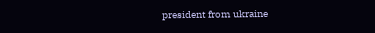president from ukraine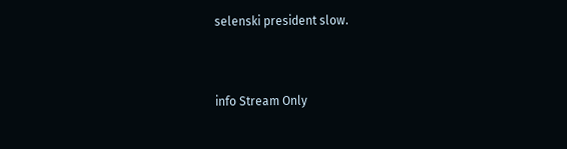selenski president slow.


info Stream Only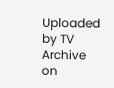Uploaded by TV Archive on